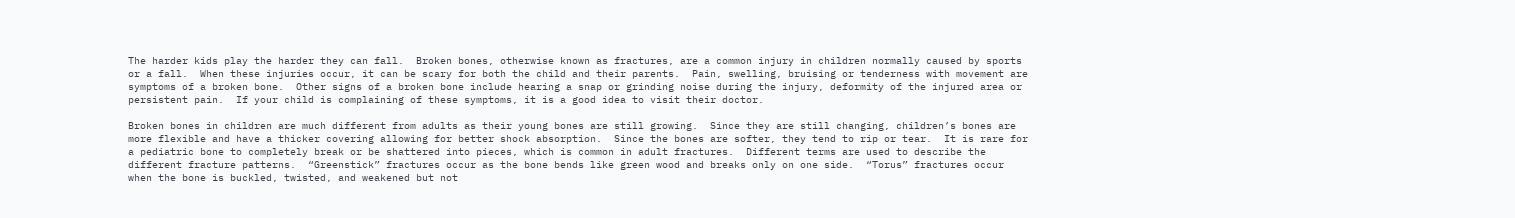The harder kids play the harder they can fall.  Broken bones, otherwise known as fractures, are a common injury in children normally caused by sports or a fall.  When these injuries occur, it can be scary for both the child and their parents.  Pain, swelling, bruising or tenderness with movement are symptoms of a broken bone.  Other signs of a broken bone include hearing a snap or grinding noise during the injury, deformity of the injured area or persistent pain.  If your child is complaining of these symptoms, it is a good idea to visit their doctor.

Broken bones in children are much different from adults as their young bones are still growing.  Since they are still changing, children’s bones are more flexible and have a thicker covering allowing for better shock absorption.  Since the bones are softer, they tend to rip or tear.  It is rare for a pediatric bone to completely break or be shattered into pieces, which is common in adult fractures.  Different terms are used to describe the different fracture patterns.  “Greenstick” fractures occur as the bone bends like green wood and breaks only on one side.  “Torus” fractures occur when the bone is buckled, twisted, and weakened but not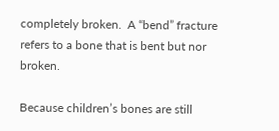completely broken.  A “bend” fracture refers to a bone that is bent but nor broken.

Because children’s bones are still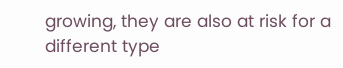growing, they are also at risk for a different type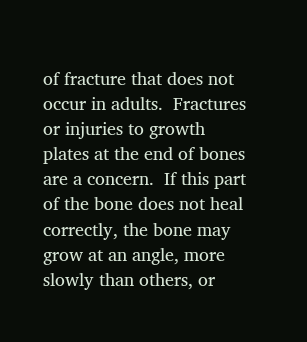of fracture that does not occur in adults.  Fractures or injuries to growth plates at the end of bones are a concern.  If this part of the bone does not heal correctly, the bone may grow at an angle, more slowly than others, or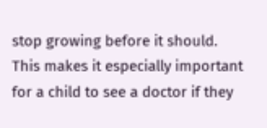stop growing before it should.  This makes it especially important for a child to see a doctor if they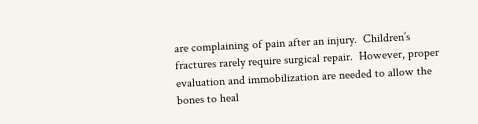are complaining of pain after an injury.  Children’s fractures rarely require surgical repair.  However, proper evaluation and immobilization are needed to allow the bones to heal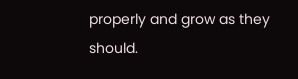properly and grow as they should.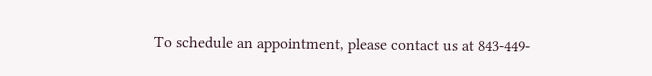To schedule an appointment, please contact us at 843-449-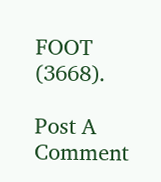FOOT (3668).

Post A Comment